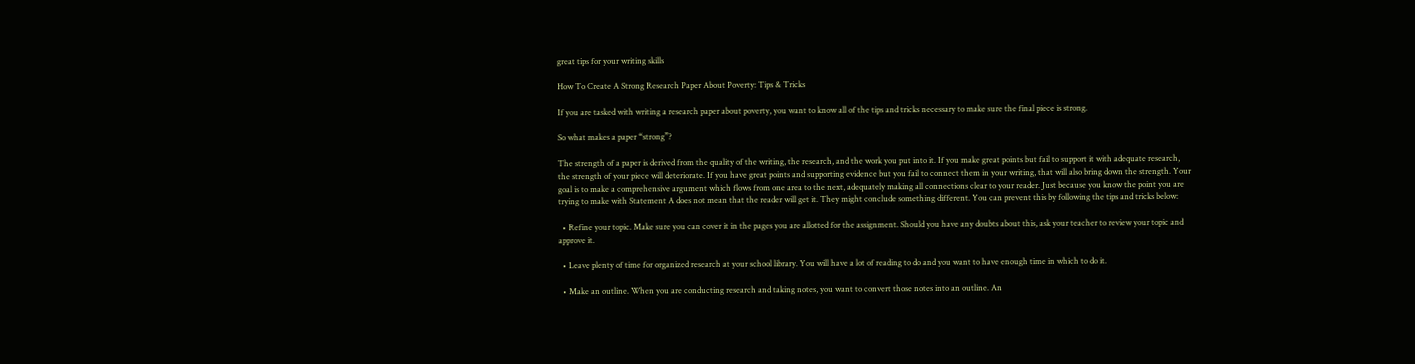great tips for your writing skills

How To Create A Strong Research Paper About Poverty: Tips & Tricks

If you are tasked with writing a research paper about poverty, you want to know all of the tips and tricks necessary to make sure the final piece is strong.

So what makes a paper “strong”?

The strength of a paper is derived from the quality of the writing, the research, and the work you put into it. If you make great points but fail to support it with adequate research, the strength of your piece will deteriorate. If you have great points and supporting evidence but you fail to connect them in your writing, that will also bring down the strength. Your goal is to make a comprehensive argument which flows from one area to the next, adequately making all connections clear to your reader. Just because you know the point you are trying to make with Statement A does not mean that the reader will get it. They might conclude something different. You can prevent this by following the tips and tricks below:

  • Refine your topic. Make sure you can cover it in the pages you are allotted for the assignment. Should you have any doubts about this, ask your teacher to review your topic and approve it.

  • Leave plenty of time for organized research at your school library. You will have a lot of reading to do and you want to have enough time in which to do it.

  • Make an outline. When you are conducting research and taking notes, you want to convert those notes into an outline. An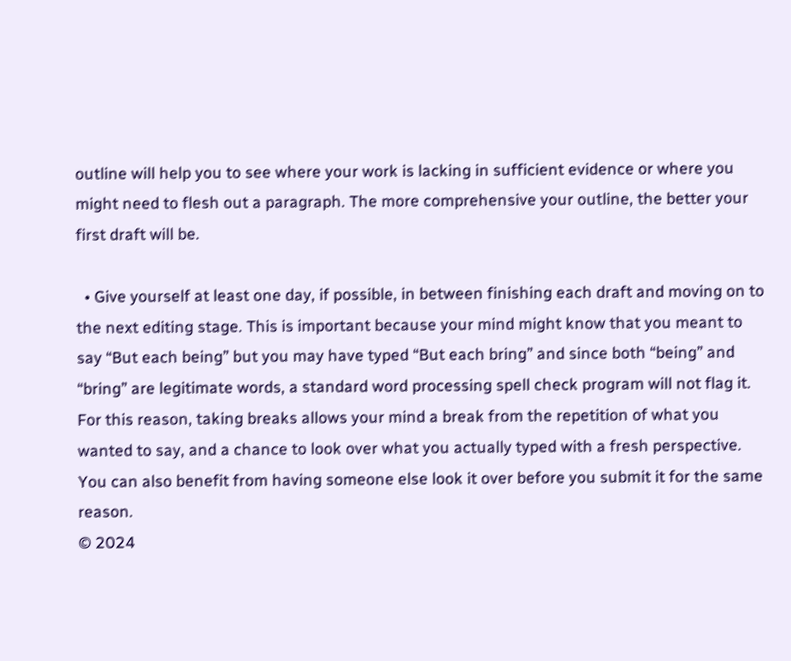outline will help you to see where your work is lacking in sufficient evidence or where you might need to flesh out a paragraph. The more comprehensive your outline, the better your first draft will be.

  • Give yourself at least one day, if possible, in between finishing each draft and moving on to the next editing stage. This is important because your mind might know that you meant to say “But each being” but you may have typed “But each bring” and since both “being” and “bring” are legitimate words, a standard word processing spell check program will not flag it. For this reason, taking breaks allows your mind a break from the repetition of what you wanted to say, and a chance to look over what you actually typed with a fresh perspective. You can also benefit from having someone else look it over before you submit it for the same reason.
© 2024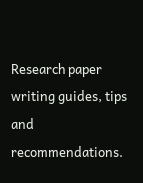Research paper writing guides, tips and recommendations.